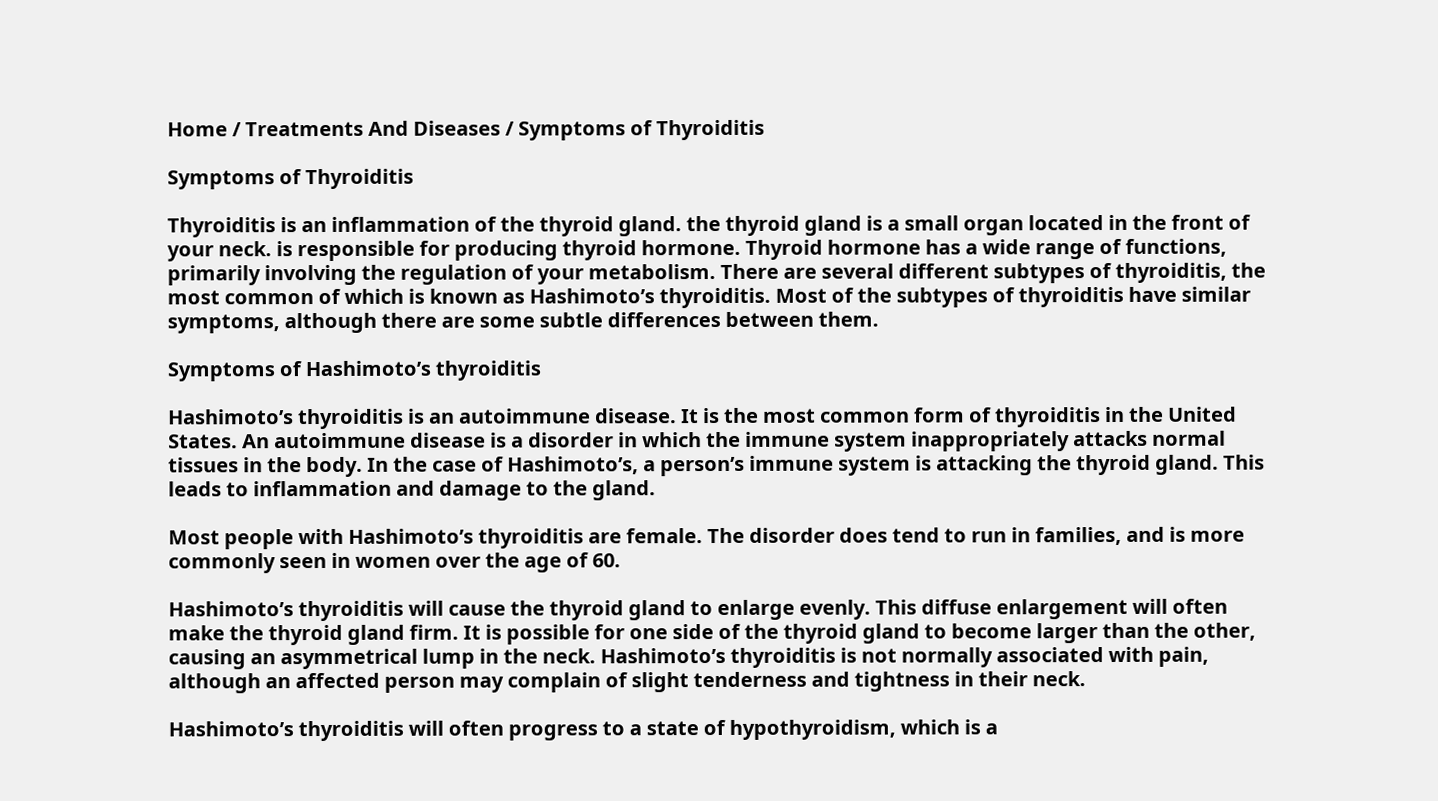Home / Treatments And Diseases / Symptoms of Thyroiditis

Symptoms of Thyroiditis

Thyroiditis is an inflammation of the thyroid gland. the thyroid gland is a small organ located in the front of your neck. is responsible for producing thyroid hormone. Thyroid hormone has a wide range of functions, primarily involving the regulation of your metabolism. There are several different subtypes of thyroiditis, the most common of which is known as Hashimoto’s thyroiditis. Most of the subtypes of thyroiditis have similar symptoms, although there are some subtle differences between them.

Symptoms of Hashimoto’s thyroiditis

Hashimoto’s thyroiditis is an autoimmune disease. It is the most common form of thyroiditis in the United States. An autoimmune disease is a disorder in which the immune system inappropriately attacks normal tissues in the body. In the case of Hashimoto’s, a person’s immune system is attacking the thyroid gland. This leads to inflammation and damage to the gland.

Most people with Hashimoto’s thyroiditis are female. The disorder does tend to run in families, and is more commonly seen in women over the age of 60.

Hashimoto’s thyroiditis will cause the thyroid gland to enlarge evenly. This diffuse enlargement will often make the thyroid gland firm. It is possible for one side of the thyroid gland to become larger than the other, causing an asymmetrical lump in the neck. Hashimoto’s thyroiditis is not normally associated with pain, although an affected person may complain of slight tenderness and tightness in their neck.

Hashimoto’s thyroiditis will often progress to a state of hypothyroidism, which is a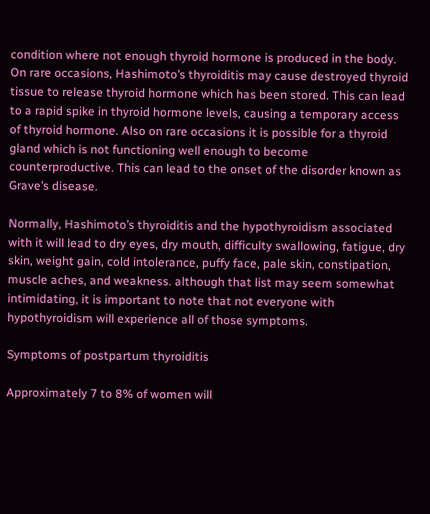condition where not enough thyroid hormone is produced in the body. On rare occasions, Hashimoto’s thyroiditis may cause destroyed thyroid tissue to release thyroid hormone which has been stored. This can lead to a rapid spike in thyroid hormone levels, causing a temporary access of thyroid hormone. Also on rare occasions it is possible for a thyroid gland which is not functioning well enough to become counterproductive. This can lead to the onset of the disorder known as Grave’s disease.

Normally, Hashimoto’s thyroiditis and the hypothyroidism associated with it will lead to dry eyes, dry mouth, difficulty swallowing, fatigue, dry skin, weight gain, cold intolerance, puffy face, pale skin, constipation, muscle aches, and weakness. although that list may seem somewhat intimidating, it is important to note that not everyone with hypothyroidism will experience all of those symptoms.

Symptoms of postpartum thyroiditis

Approximately 7 to 8% of women will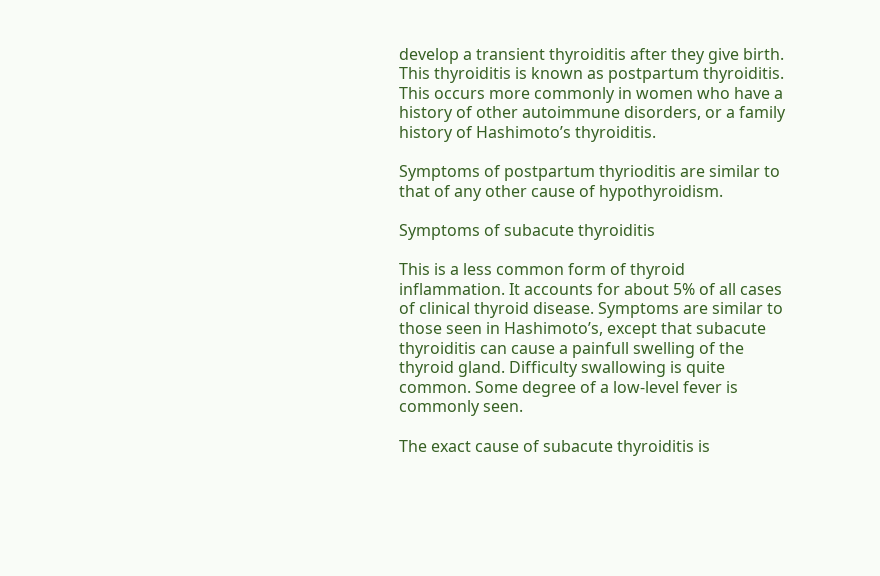develop a transient thyroiditis after they give birth. This thyroiditis is known as postpartum thyroiditis. This occurs more commonly in women who have a history of other autoimmune disorders, or a family history of Hashimoto’s thyroiditis.

Symptoms of postpartum thyrioditis are similar to that of any other cause of hypothyroidism.

Symptoms of subacute thyroiditis

This is a less common form of thyroid inflammation. It accounts for about 5% of all cases of clinical thyroid disease. Symptoms are similar to those seen in Hashimoto’s, except that subacute thyroiditis can cause a painfull swelling of the thyroid gland. Difficulty swallowing is quite common. Some degree of a low-level fever is commonly seen.

The exact cause of subacute thyroiditis is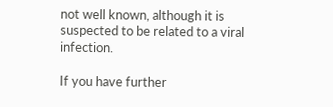not well known, although it is suspected to be related to a viral infection.

If you have further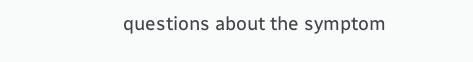questions about the symptom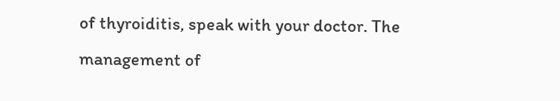of thyroiditis, speak with your doctor. The management of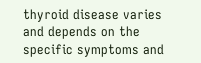thyroid disease varies and depends on the specific symptoms and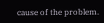cause of the problem.